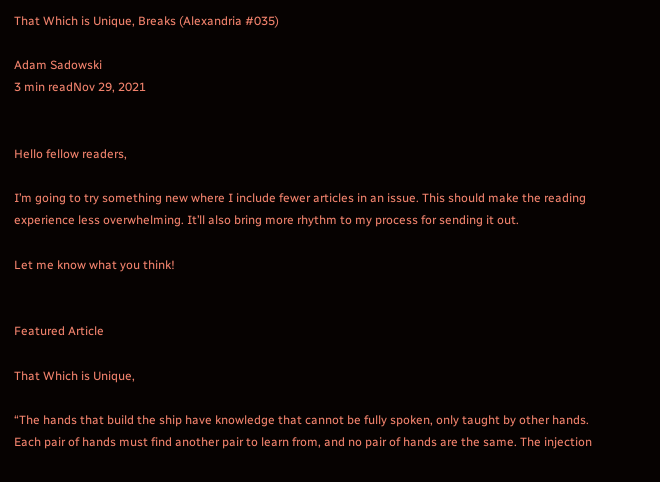That Which is Unique, Breaks (Alexandria #035)

Adam Sadowski
3 min readNov 29, 2021


Hello fellow readers,

I’m going to try something new where I include fewer articles in an issue. This should make the reading experience less overwhelming. It’ll also bring more rhythm to my process for sending it out.

Let me know what you think!


Featured Article

That Which is Unique,

“The hands that build the ship have knowledge that cannot be fully spoken, only taught by other hands. Each pair of hands must find another pair to learn from, and no pair of hands are the same. The injection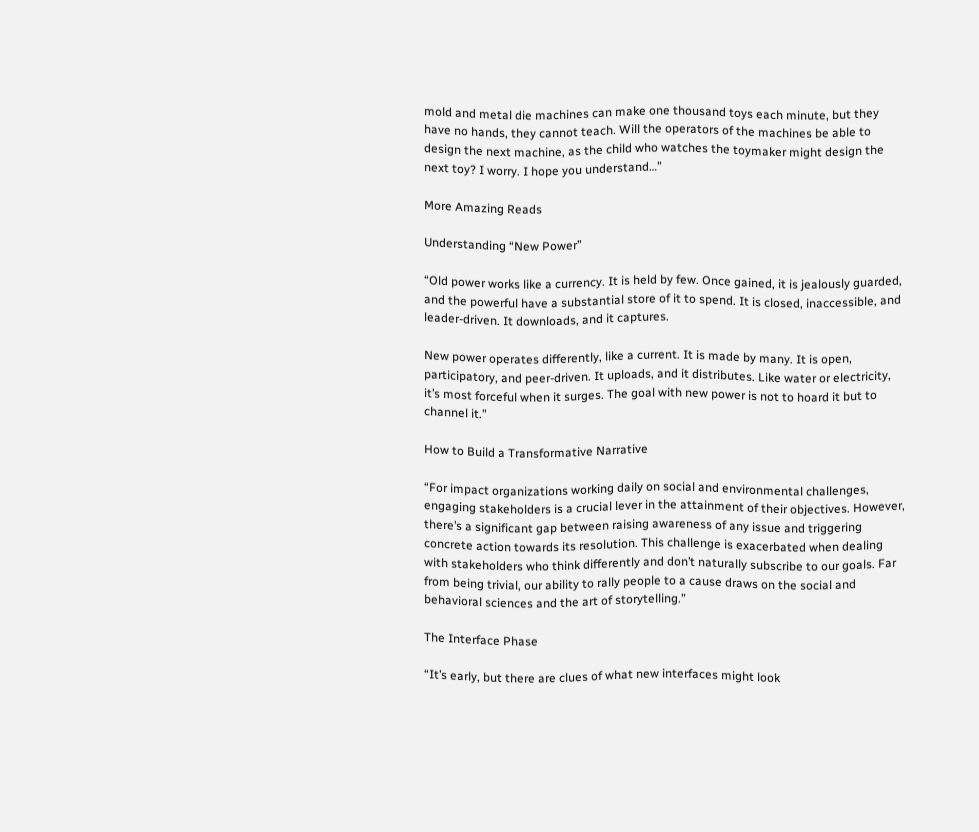mold and metal die machines can make one thousand toys each minute, but they have no hands, they cannot teach. Will the operators of the machines be able to design the next machine, as the child who watches the toymaker might design the next toy? I worry. I hope you understand…”

More Amazing Reads

Understanding “New Power”

“Old power works like a currency. It is held by few. Once gained, it is jealously guarded, and the powerful have a substantial store of it to spend. It is closed, inaccessible, and leader-driven. It downloads, and it captures.

New power operates differently, like a current. It is made by many. It is open, participatory, and peer-driven. It uploads, and it distributes. Like water or electricity, it’s most forceful when it surges. The goal with new power is not to hoard it but to channel it.”

How to Build a Transformative Narrative

“For impact organizations working daily on social and environmental challenges, engaging stakeholders is a crucial lever in the attainment of their objectives. However, there’s a significant gap between raising awareness of any issue and triggering concrete action towards its resolution. This challenge is exacerbated when dealing with stakeholders who think differently and don’t naturally subscribe to our goals. Far from being trivial, our ability to rally people to a cause draws on the social and behavioral sciences and the art of storytelling.”

The Interface Phase

“It’s early, but there are clues of what new interfaces might look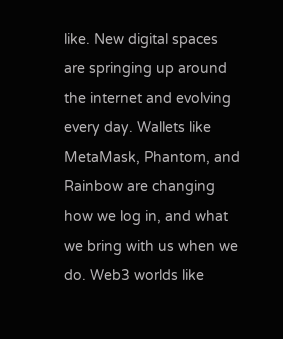like. New digital spaces are springing up around the internet and evolving every day. Wallets like MetaMask, Phantom, and Rainbow are changing how we log in, and what we bring with us when we do. Web3 worlds like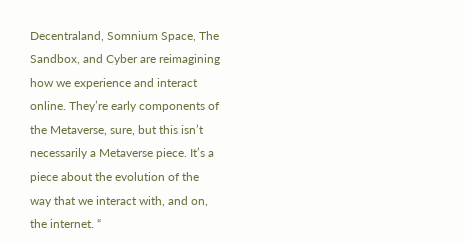Decentraland, Somnium Space, The Sandbox, and Cyber are reimagining how we experience and interact online. They’re early components of the Metaverse, sure, but this isn’t necessarily a Metaverse piece. It’s a piece about the evolution of the way that we interact with, and on, the internet. “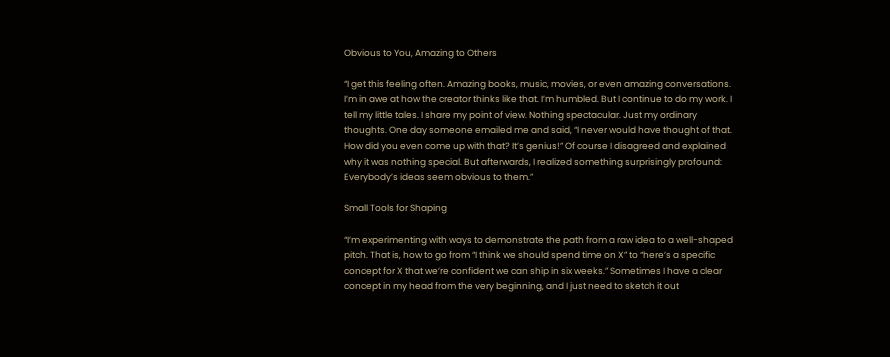Obvious to You, Amazing to Others

“I get this feeling often. Amazing books, music, movies, or even amazing conversations. I’m in awe at how the creator thinks like that. I’m humbled. But I continue to do my work. I tell my little tales. I share my point of view. Nothing spectacular. Just my ordinary thoughts. One day someone emailed me and said, “I never would have thought of that. How did you even come up with that? It’s genius!” Of course I disagreed and explained why it was nothing special. But afterwards, I realized something surprisingly profound: Everybody’s ideas seem obvious to them.”

Small Tools for Shaping

“I’m experimenting with ways to demonstrate the path from a raw idea to a well-shaped pitch. That is, how to go from “I think we should spend time on X” to “here’s a specific concept for X that we’re confident we can ship in six weeks.” Sometimes I have a clear concept in my head from the very beginning, and I just need to sketch it out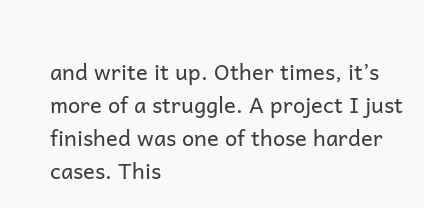and write it up. Other times, it’s more of a struggle. A project I just finished was one of those harder cases. This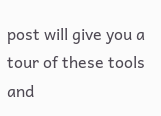post will give you a tour of these tools and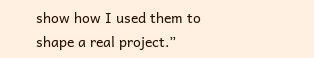show how I used them to shape a real project.”